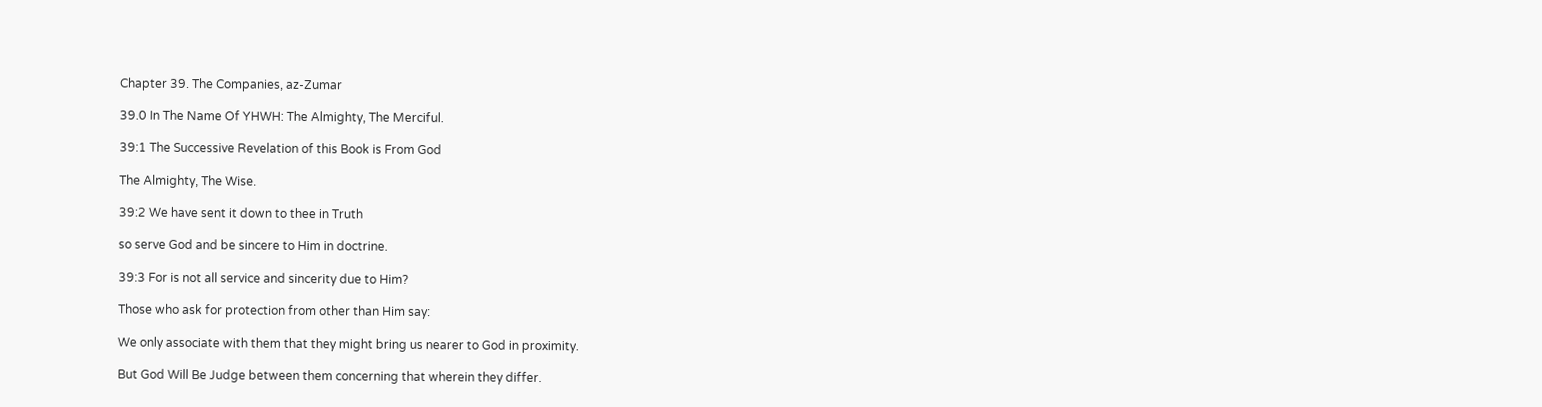Chapter 39. The Companies, az-Zumar

39.0 In The Name Of YHWH: The Almighty, The Merciful.

39:1 The Successive Revelation of this Book is From God

The Almighty, The Wise.

39:2 We have sent it down to thee in Truth

so serve God and be sincere to Him in doctrine.

39:3 For is not all service and sincerity due to Him?

Those who ask for protection from other than Him say:

We only associate with them that they might bring us nearer to God in proximity.

But God Will Be Judge between them concerning that wherein they differ.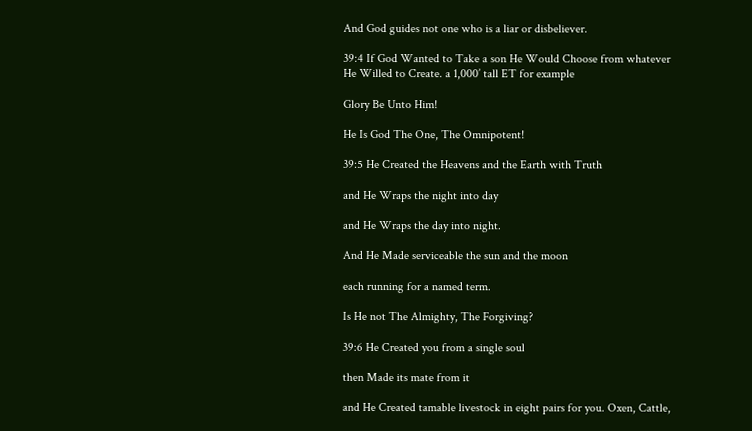And God guides not one who is a liar or disbeliever.

39:4 If God Wanted to Take a son He Would Choose from whatever He Willed to Create. a 1,000’ tall ET for example

Glory Be Unto Him!

He Is God The One, The Omnipotent!

39:5 He Created the Heavens and the Earth with Truth

and He Wraps the night into day

and He Wraps the day into night.

And He Made serviceable the sun and the moon

each running for a named term.

Is He not The Almighty, The Forgiving?

39:6 He Created you from a single soul

then Made its mate from it

and He Created tamable livestock in eight pairs for you. Oxen, Cattle,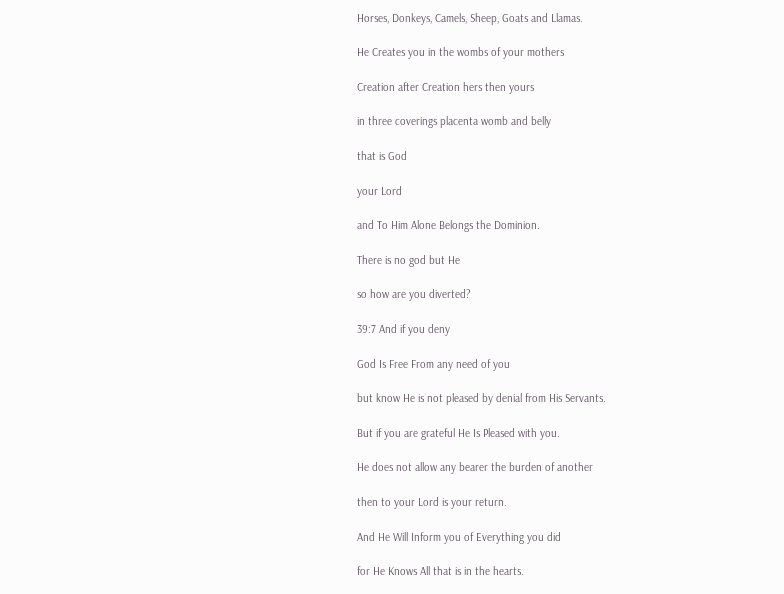Horses, Donkeys, Camels, Sheep, Goats and Llamas.

He Creates you in the wombs of your mothers

Creation after Creation hers then yours

in three coverings placenta womb and belly

that is God

your Lord

and To Him Alone Belongs the Dominion.

There is no god but He

so how are you diverted?

39:7 And if you deny

God Is Free From any need of you

but know He is not pleased by denial from His Servants.

But if you are grateful He Is Pleased with you.

He does not allow any bearer the burden of another

then to your Lord is your return.

And He Will Inform you of Everything you did

for He Knows All that is in the hearts.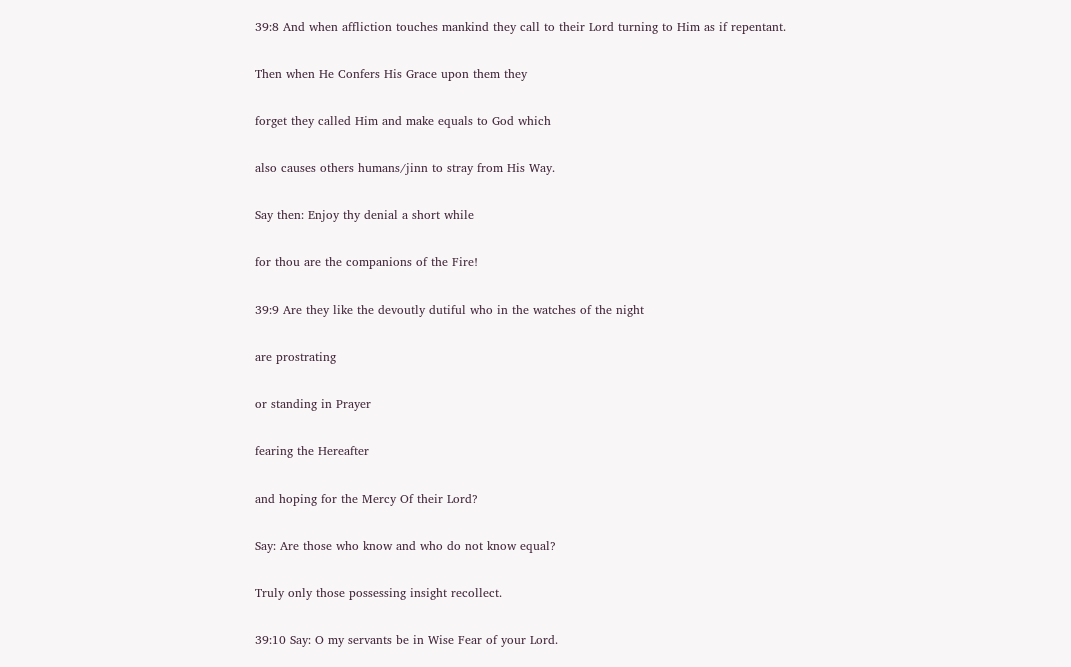39:8 And when affliction touches mankind they call to their Lord turning to Him as if repentant.

Then when He Confers His Grace upon them they

forget they called Him and make equals to God which

also causes others humans/jinn to stray from His Way.

Say then: Enjoy thy denial a short while

for thou are the companions of the Fire!

39:9 Are they like the devoutly dutiful who in the watches of the night

are prostrating

or standing in Prayer

fearing the Hereafter

and hoping for the Mercy Of their Lord?

Say: Are those who know and who do not know equal?

Truly only those possessing insight recollect.

39:10 Say: O my servants be in Wise Fear of your Lord.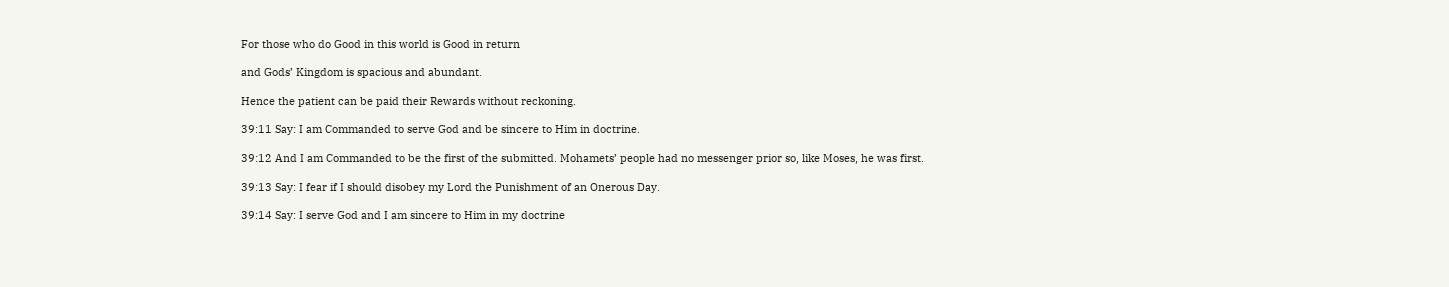For those who do Good in this world is Good in return

and Gods’ Kingdom is spacious and abundant.

Hence the patient can be paid their Rewards without reckoning.

39:11 Say: I am Commanded to serve God and be sincere to Him in doctrine.

39:12 And I am Commanded to be the first of the submitted. Mohamets’ people had no messenger prior so, like Moses, he was first.

39:13 Say: I fear if I should disobey my Lord the Punishment of an Onerous Day.

39:14 Say: I serve God and I am sincere to Him in my doctrine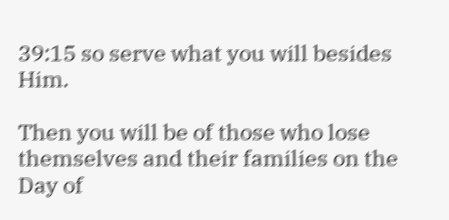39:15 so serve what you will besides Him.

Then you will be of those who lose themselves and their families on the Day of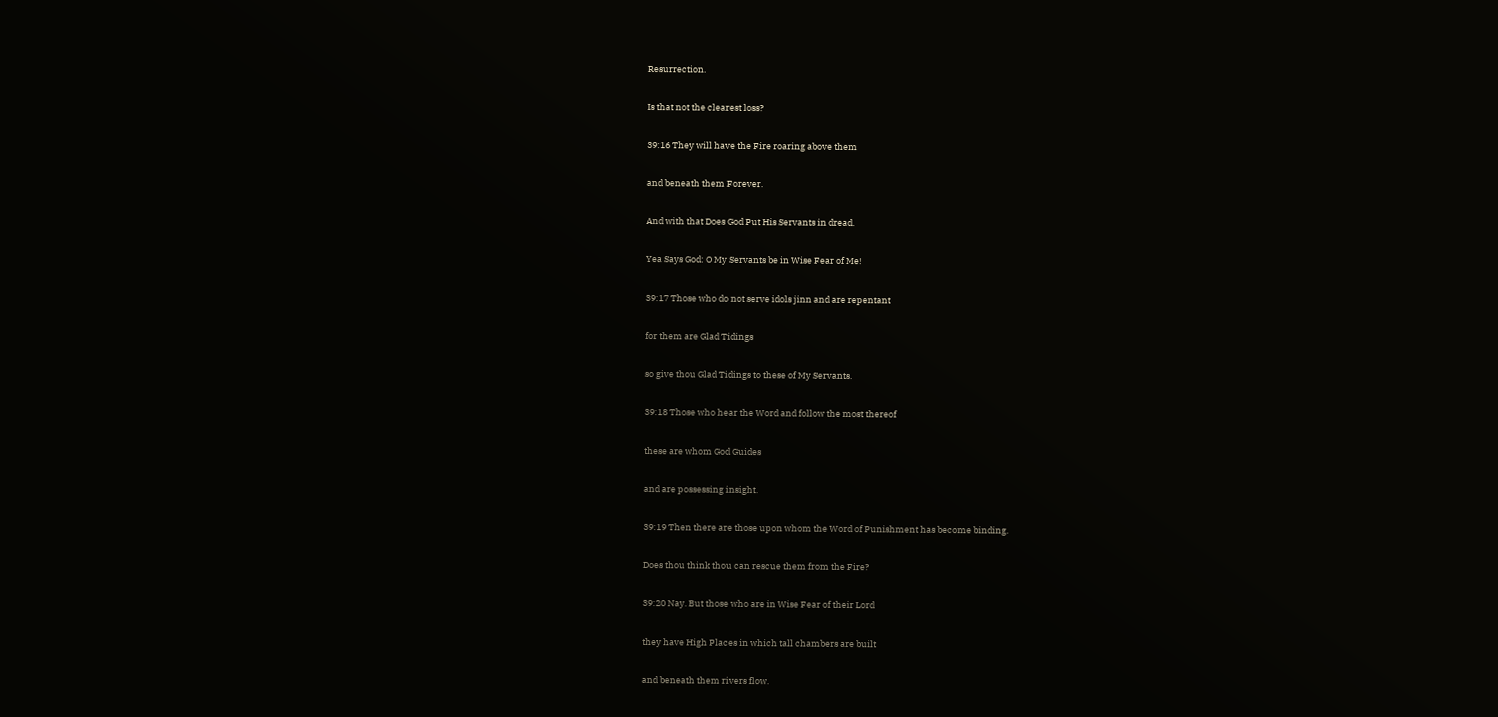Resurrection.

Is that not the clearest loss?

39:16 They will have the Fire roaring above them

and beneath them Forever.

And with that Does God Put His Servants in dread.

Yea Says God: O My Servants be in Wise Fear of Me!

39:17 Those who do not serve idols jinn and are repentant

for them are Glad Tidings

so give thou Glad Tidings to these of My Servants.

39:18 Those who hear the Word and follow the most thereof

these are whom God Guides

and are possessing insight.

39:19 Then there are those upon whom the Word of Punishment has become binding.

Does thou think thou can rescue them from the Fire?

39:20 Nay. But those who are in Wise Fear of their Lord

they have High Places in which tall chambers are built

and beneath them rivers flow.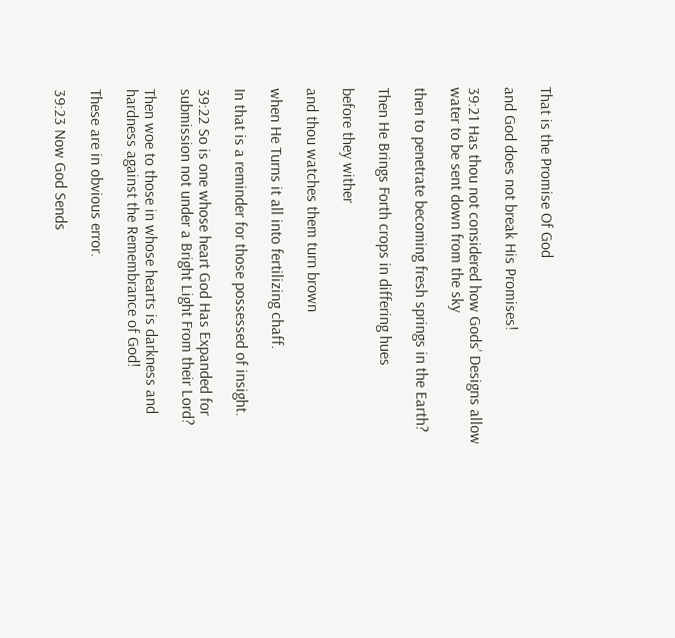That is the Promise Of God

and God does not break His Promises!

39:21 Has thou not considered how Gods’ Designs allow water to be sent down from the sky

then to penetrate becoming fresh springs in the Earth?

Then He Brings Forth crops in differing hues

before they wither

and thou watches them turn brown

when He Turns it all into fertilizing chaff.

In that is a reminder for those possessed of insight.

39:22 So is one whose heart God Has Expanded for submission not under a Bright Light From their Lord?

Then woe to those in whose hearts is darkness and hardness against the Remembrance of God!

These are in obvious error.

39:23 Now God Sends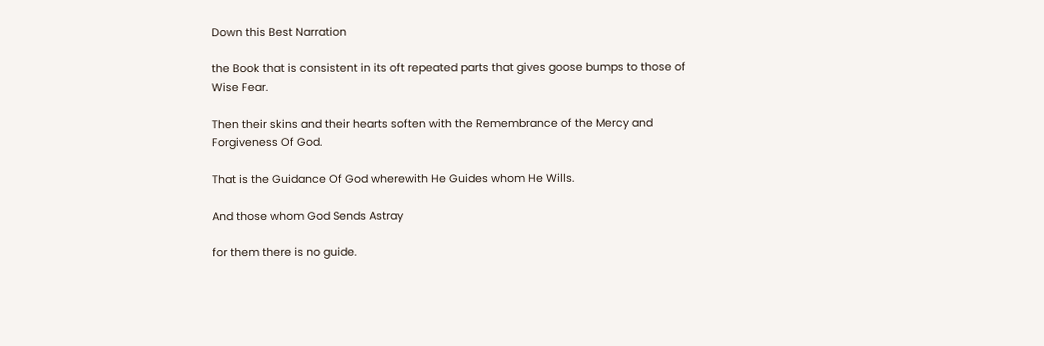Down this Best Narration

the Book that is consistent in its oft repeated parts that gives goose bumps to those of Wise Fear.

Then their skins and their hearts soften with the Remembrance of the Mercy and Forgiveness Of God.

That is the Guidance Of God wherewith He Guides whom He Wills.

And those whom God Sends Astray

for them there is no guide.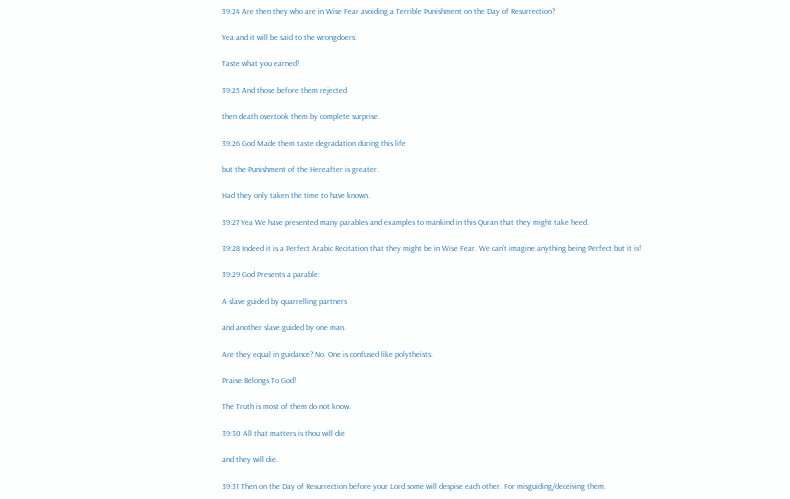39:24 Are then they who are in Wise Fear avoiding a Terrible Punishment on the Day of Resurrection?

Yea and it will be said to the wrongdoers:

Taste what you earned!

39:25 And those before them rejected

then death overtook them by complete surprise.

39:26 God Made them taste degradation during this life

but the Punishment of the Hereafter is greater.

Had they only taken the time to have known.

39:27 Yea We have presented many parables and examples to mankind in this Quran that they might take heed.

39:28 Indeed it is a Perfect Arabic Recitation that they might be in Wise Fear. We can’t imagine anything being Perfect but it is!

39:29 God Presents a parable:

A slave guided by quarrelling partners

and another slave guided by one man.

Are they equal in guidance? No. One is confused like polytheists.

Praise Belongs To God!

The Truth is most of them do not know.

39:30 All that matters is thou will die

and they will die.

39:31 Then on the Day of Resurrection before your Lord some will despise each other. For misguiding/deceiving them.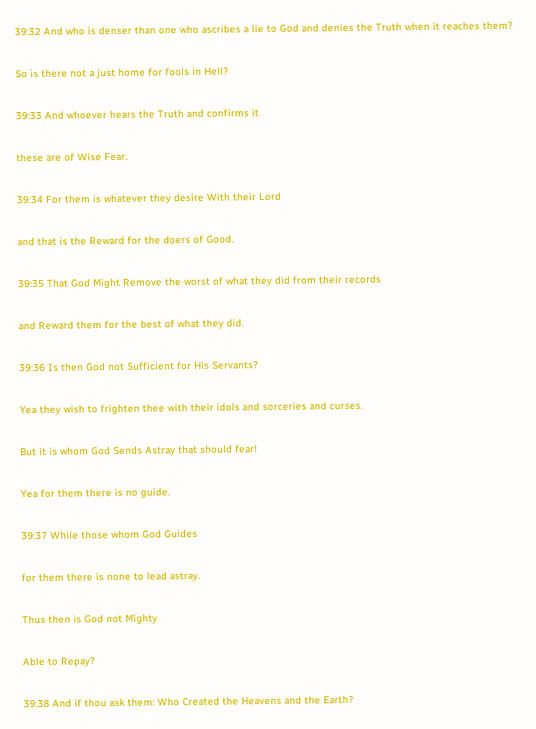39:32 And who is denser than one who ascribes a lie to God and denies the Truth when it reaches them?

So is there not a just home for fools in Hell?

39:33 And whoever hears the Truth and confirms it

these are of Wise Fear.

39:34 For them is whatever they desire With their Lord

and that is the Reward for the doers of Good.

39:35 That God Might Remove the worst of what they did from their records

and Reward them for the best of what they did.

39:36 Is then God not Sufficient for His Servants?

Yea they wish to frighten thee with their idols and sorceries and curses.

But it is whom God Sends Astray that should fear!

Yea for them there is no guide.

39:37 While those whom God Guides

for them there is none to lead astray.

Thus then is God not Mighty

Able to Repay?

39:38 And if thou ask them: Who Created the Heavens and the Earth?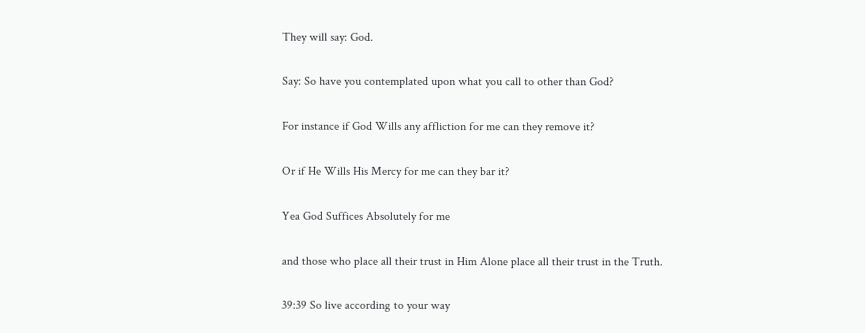They will say: God.

Say: So have you contemplated upon what you call to other than God?

For instance if God Wills any affliction for me can they remove it?

Or if He Wills His Mercy for me can they bar it?

Yea God Suffices Absolutely for me

and those who place all their trust in Him Alone place all their trust in the Truth.

39:39 So live according to your way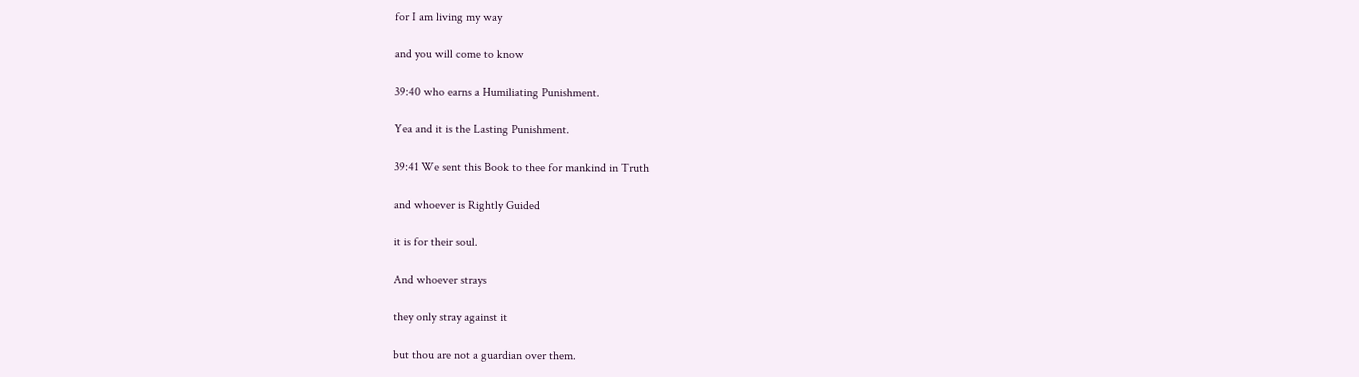for I am living my way

and you will come to know

39:40 who earns a Humiliating Punishment.

Yea and it is the Lasting Punishment.

39:41 We sent this Book to thee for mankind in Truth

and whoever is Rightly Guided

it is for their soul.

And whoever strays

they only stray against it

but thou are not a guardian over them.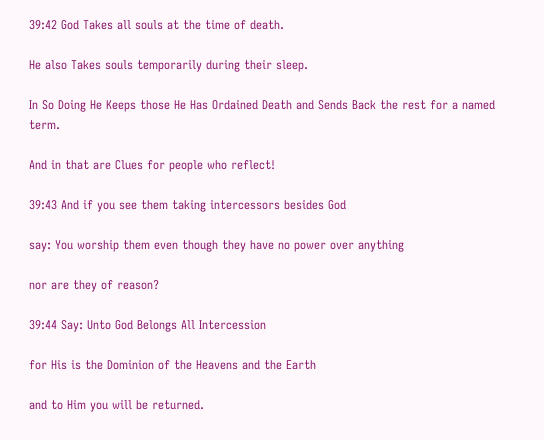39:42 God Takes all souls at the time of death.

He also Takes souls temporarily during their sleep.

In So Doing He Keeps those He Has Ordained Death and Sends Back the rest for a named term.

And in that are Clues for people who reflect!

39:43 And if you see them taking intercessors besides God

say: You worship them even though they have no power over anything

nor are they of reason?

39:44 Say: Unto God Belongs All Intercession

for His is the Dominion of the Heavens and the Earth

and to Him you will be returned.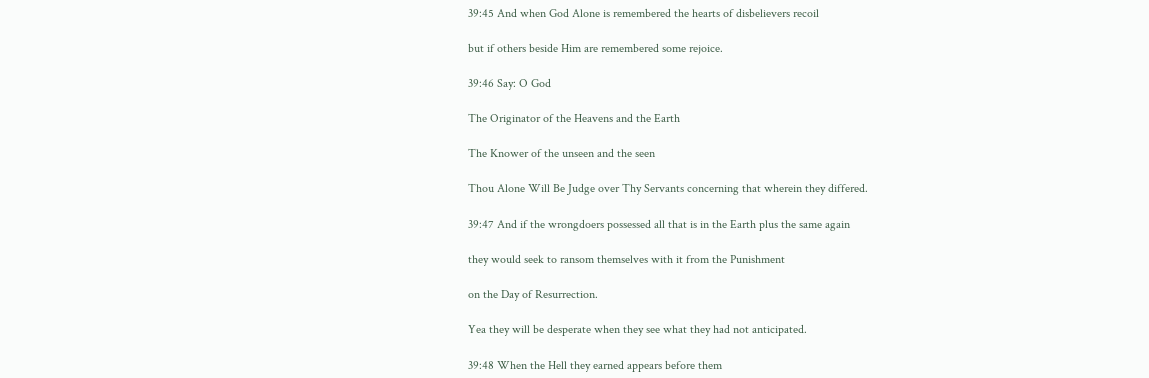39:45 And when God Alone is remembered the hearts of disbelievers recoil

but if others beside Him are remembered some rejoice.

39:46 Say: O God

The Originator of the Heavens and the Earth

The Knower of the unseen and the seen

Thou Alone Will Be Judge over Thy Servants concerning that wherein they differed.

39:47 And if the wrongdoers possessed all that is in the Earth plus the same again

they would seek to ransom themselves with it from the Punishment

on the Day of Resurrection.

Yea they will be desperate when they see what they had not anticipated.

39:48 When the Hell they earned appears before them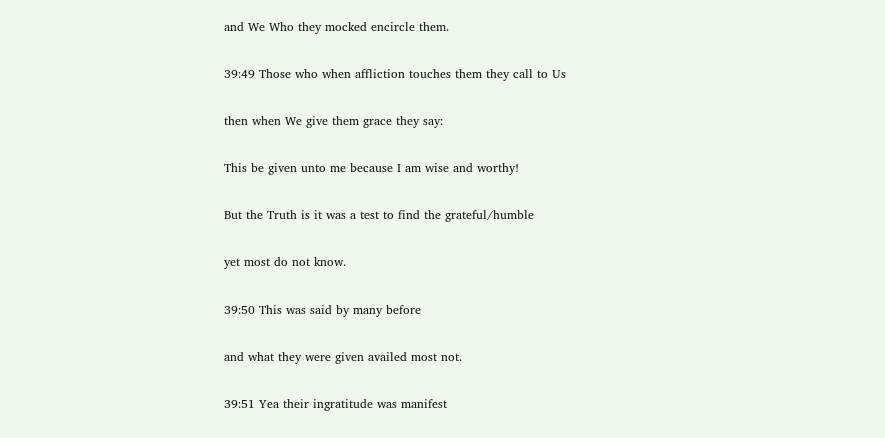and We Who they mocked encircle them.

39:49 Those who when affliction touches them they call to Us

then when We give them grace they say:

This be given unto me because I am wise and worthy!

But the Truth is it was a test to find the grateful/humble

yet most do not know.

39:50 This was said by many before

and what they were given availed most not.

39:51 Yea their ingratitude was manifest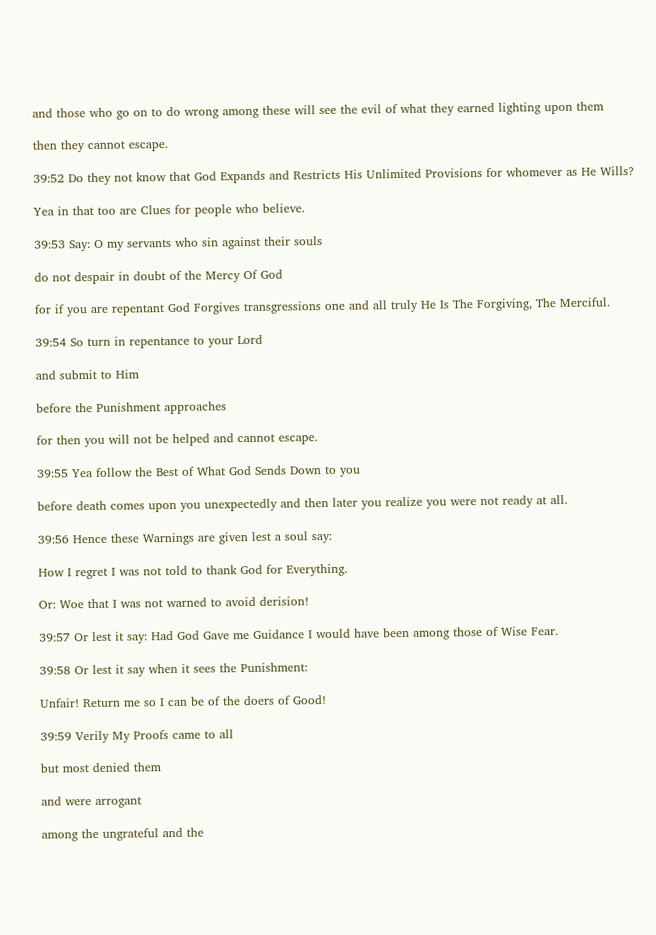and those who go on to do wrong among these will see the evil of what they earned lighting upon them

then they cannot escape.

39:52 Do they not know that God Expands and Restricts His Unlimited Provisions for whomever as He Wills?

Yea in that too are Clues for people who believe.

39:53 Say: O my servants who sin against their souls

do not despair in doubt of the Mercy Of God

for if you are repentant God Forgives transgressions one and all truly He Is The Forgiving, The Merciful.

39:54 So turn in repentance to your Lord

and submit to Him

before the Punishment approaches

for then you will not be helped and cannot escape.

39:55 Yea follow the Best of What God Sends Down to you

before death comes upon you unexpectedly and then later you realize you were not ready at all.

39:56 Hence these Warnings are given lest a soul say:

How I regret I was not told to thank God for Everything.

Or: Woe that I was not warned to avoid derision!

39:57 Or lest it say: Had God Gave me Guidance I would have been among those of Wise Fear.

39:58 Or lest it say when it sees the Punishment:

Unfair! Return me so I can be of the doers of Good!

39:59 Verily My Proofs came to all

but most denied them

and were arrogant

among the ungrateful and the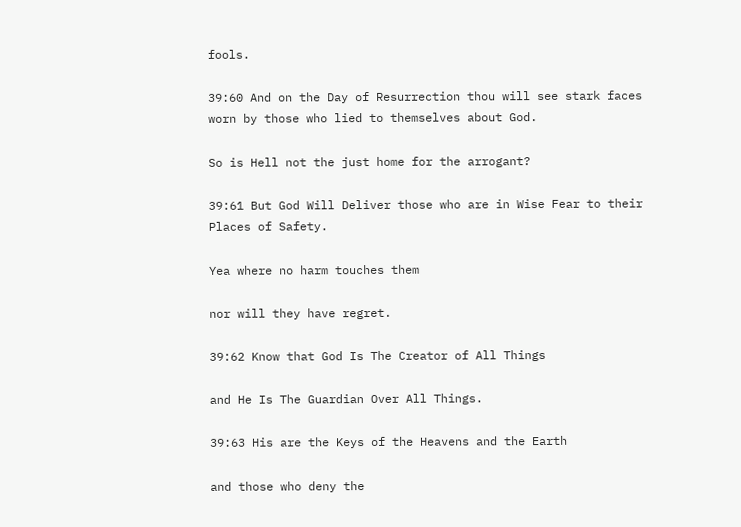fools.

39:60 And on the Day of Resurrection thou will see stark faces worn by those who lied to themselves about God.

So is Hell not the just home for the arrogant?

39:61 But God Will Deliver those who are in Wise Fear to their Places of Safety.

Yea where no harm touches them

nor will they have regret.

39:62 Know that God Is The Creator of All Things

and He Is The Guardian Over All Things.

39:63 His are the Keys of the Heavens and the Earth

and those who deny the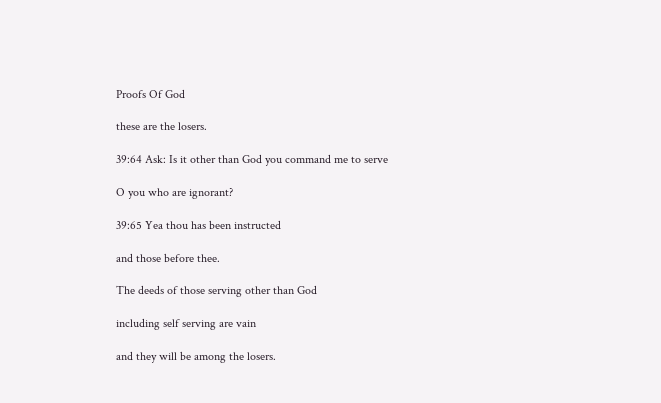Proofs Of God

these are the losers.

39:64 Ask: Is it other than God you command me to serve

O you who are ignorant?

39:65 Yea thou has been instructed

and those before thee.

The deeds of those serving other than God

including self serving are vain

and they will be among the losers.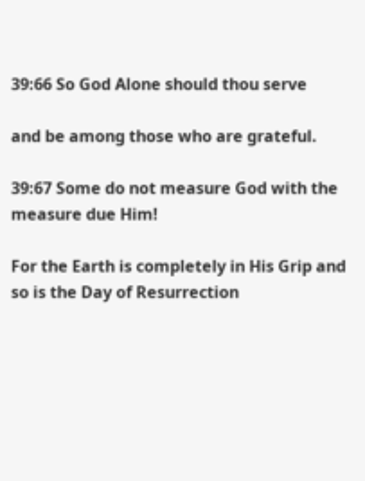39:66 So God Alone should thou serve

and be among those who are grateful.

39:67 Some do not measure God with the measure due Him!

For the Earth is completely in His Grip and so is the Day of Resurrection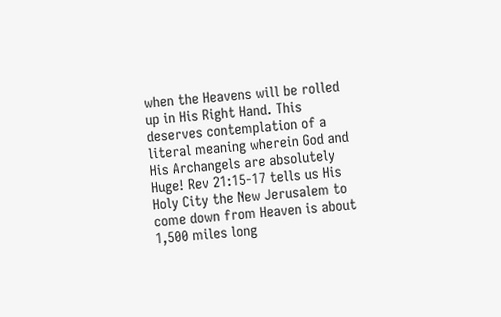when the Heavens will be rolled up in His Right Hand. This deserves contemplation of a literal meaning wherein God and His Archangels are absolutely Huge! Rev 21:15-17 tells us His Holy City the New Jerusalem to come down from Heaven is about 1,500 miles long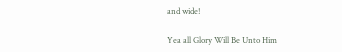and wide!

Yea all Glory Will Be Unto Him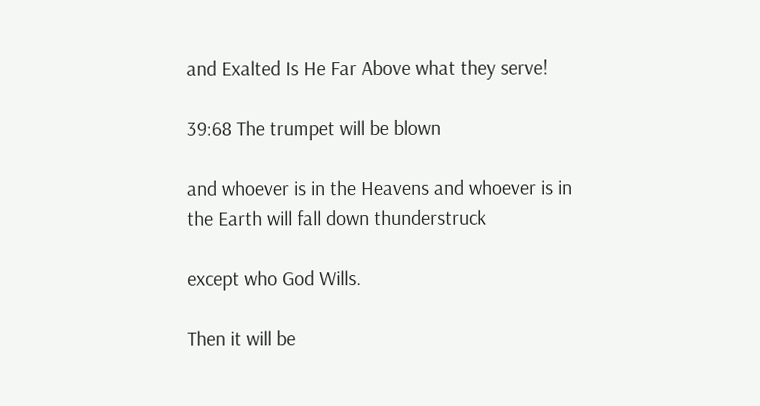and Exalted Is He Far Above what they serve!

39:68 The trumpet will be blown

and whoever is in the Heavens and whoever is in the Earth will fall down thunderstruck

except who God Wills.

Then it will be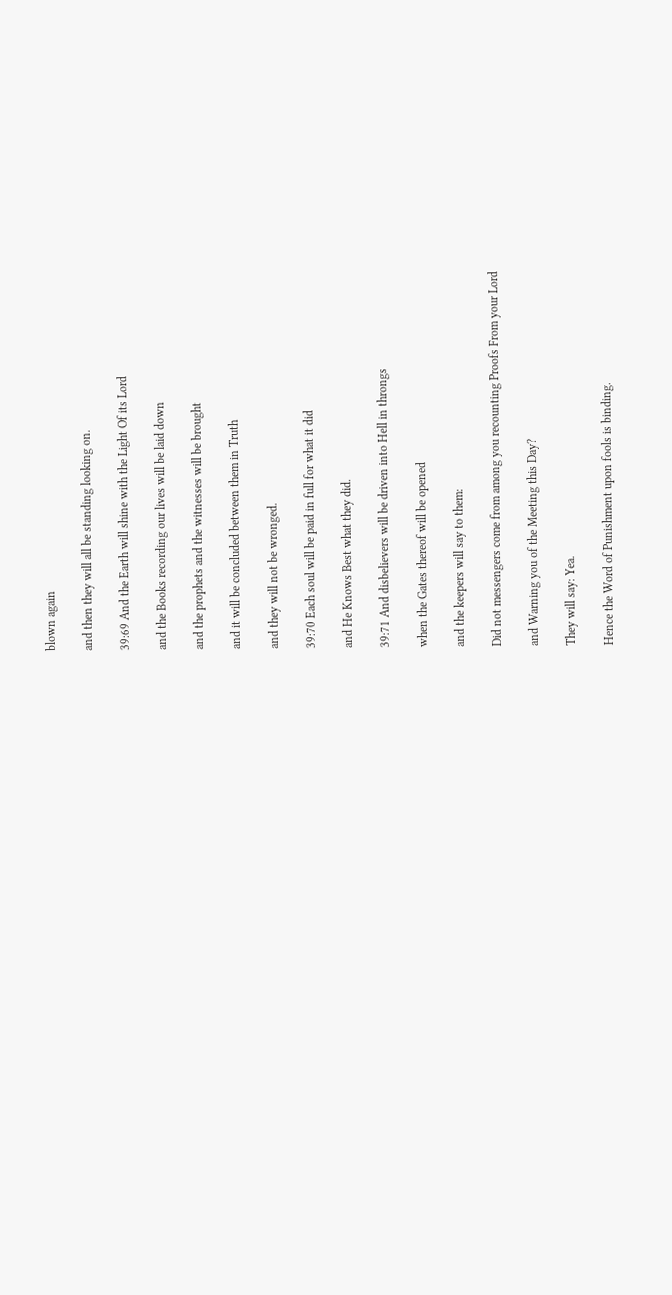blown again

and then they will all be standing looking on.

39:69 And the Earth will shine with the Light Of its Lord

and the Books recording our lives will be laid down

and the prophets and the witnesses will be brought

and it will be concluded between them in Truth

and they will not be wronged.

39:70 Each soul will be paid in full for what it did

and He Knows Best what they did.

39:71 And disbelievers will be driven into Hell in throngs

when the Gates thereof will be opened

and the keepers will say to them:

Did not messengers come from among you recounting Proofs From your Lord

and Warning you of the Meeting this Day?

They will say: Yea.

Hence the Word of Punishment upon fools is binding.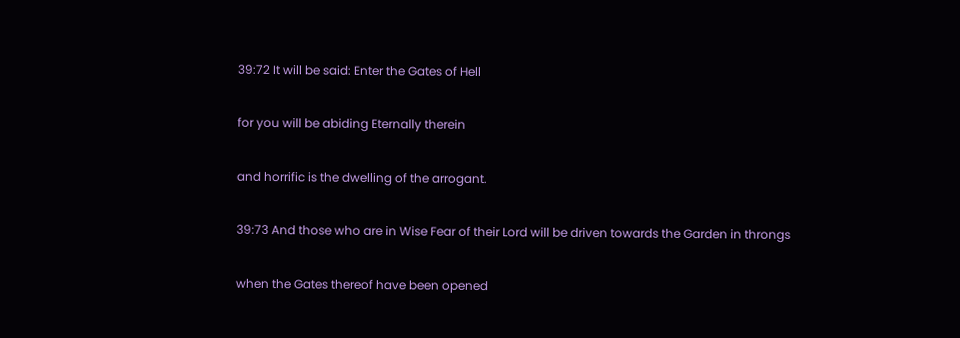39:72 It will be said: Enter the Gates of Hell

for you will be abiding Eternally therein

and horrific is the dwelling of the arrogant.

39:73 And those who are in Wise Fear of their Lord will be driven towards the Garden in throngs

when the Gates thereof have been opened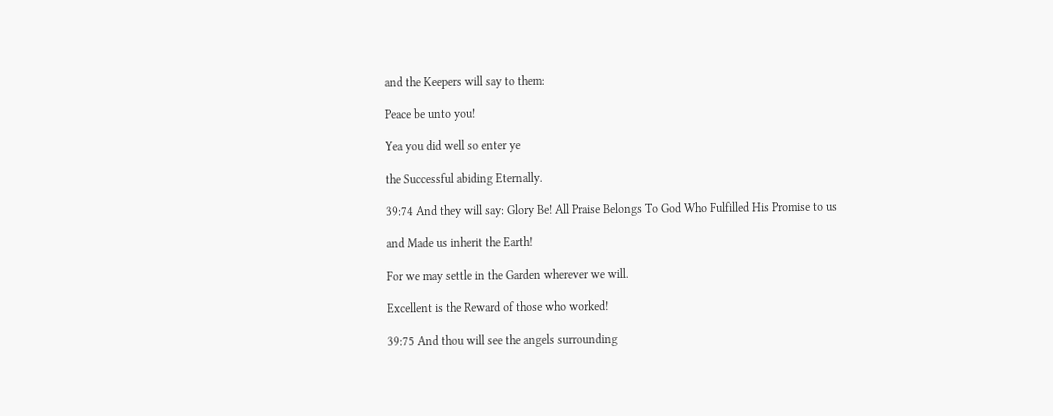and the Keepers will say to them:

Peace be unto you!

Yea you did well so enter ye

the Successful abiding Eternally.

39:74 And they will say: Glory Be! All Praise Belongs To God Who Fulfilled His Promise to us

and Made us inherit the Earth!

For we may settle in the Garden wherever we will.

Excellent is the Reward of those who worked!

39:75 And thou will see the angels surrounding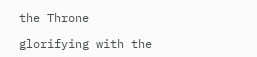the Throne

glorifying with the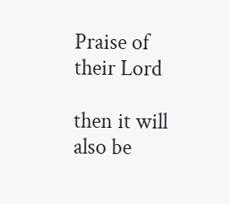Praise of their Lord

then it will also be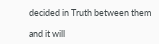decided in Truth between them

and it will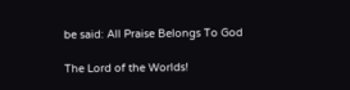be said: All Praise Belongs To God

The Lord of the Worlds!